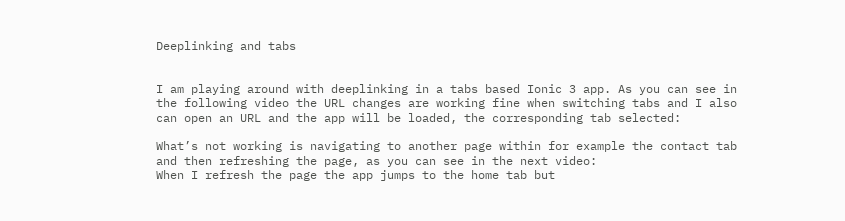Deeplinking and tabs


I am playing around with deeplinking in a tabs based Ionic 3 app. As you can see in the following video the URL changes are working fine when switching tabs and I also can open an URL and the app will be loaded, the corresponding tab selected:

What’s not working is navigating to another page within for example the contact tab and then refreshing the page, as you can see in the next video:
When I refresh the page the app jumps to the home tab but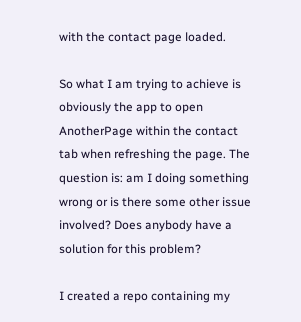with the contact page loaded.

So what I am trying to achieve is obviously the app to open AnotherPage within the contact tab when refreshing the page. The question is: am I doing something wrong or is there some other issue involved? Does anybody have a solution for this problem?

I created a repo containing my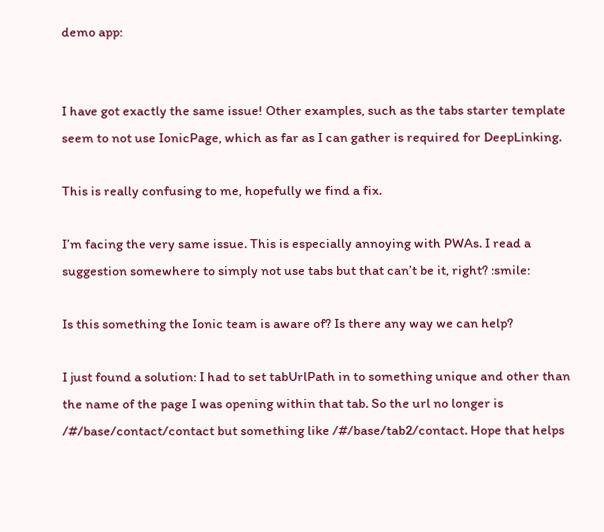demo app:


I have got exactly the same issue! Other examples, such as the tabs starter template seem to not use IonicPage, which as far as I can gather is required for DeepLinking.

This is really confusing to me, hopefully we find a fix.

I’m facing the very same issue. This is especially annoying with PWAs. I read a suggestion somewhere to simply not use tabs but that can’t be it, right? :smile:

Is this something the Ionic team is aware of? Is there any way we can help?

I just found a solution: I had to set tabUrlPath in to something unique and other than the name of the page I was opening within that tab. So the url no longer is /#/base/contact/contact but something like /#/base/tab2/contact. Hope that helps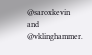@saroxkevin and @vklinghammer.